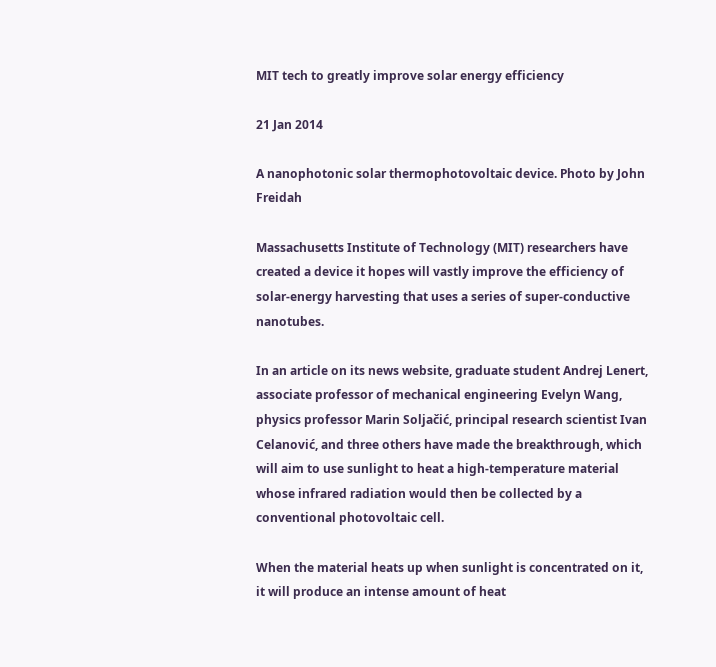MIT tech to greatly improve solar energy efficiency

21 Jan 2014

A nanophotonic solar thermophotovoltaic device. Photo by John Freidah

Massachusetts Institute of Technology (MIT) researchers have created a device it hopes will vastly improve the efficiency of solar-energy harvesting that uses a series of super-conductive nanotubes.

In an article on its news website, graduate student Andrej Lenert, associate professor of mechanical engineering Evelyn Wang, physics professor Marin Soljačić, principal research scientist Ivan Celanović, and three others have made the breakthrough, which will aim to use sunlight to heat a high-temperature material whose infrared radiation would then be collected by a conventional photovoltaic cell.

When the material heats up when sunlight is concentrated on it, it will produce an intense amount of heat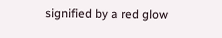signified by a red glow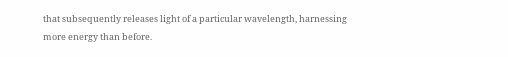that subsequently releases light of a particular wavelength, harnessing more energy than before.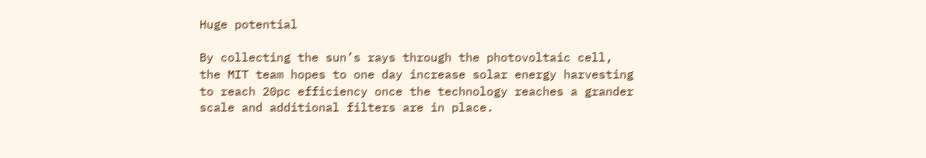Huge potential

By collecting the sun’s rays through the photovoltaic cell, the MIT team hopes to one day increase solar energy harvesting to reach 20pc efficiency once the technology reaches a grander scale and additional filters are in place.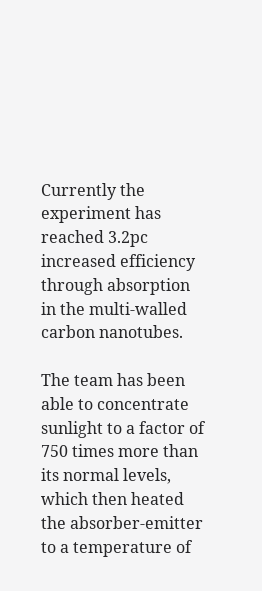Currently the experiment has reached 3.2pc increased efficiency through absorption in the multi-walled carbon nanotubes.

The team has been able to concentrate sunlight to a factor of 750 times more than its normal levels, which then heated the absorber-emitter to a temperature of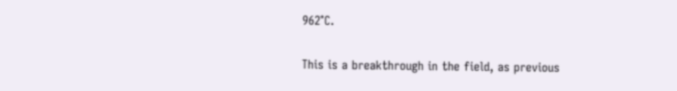962°C.

This is a breakthrough in the field, as previous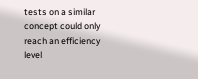tests on a similar concept could only reach an efficiency level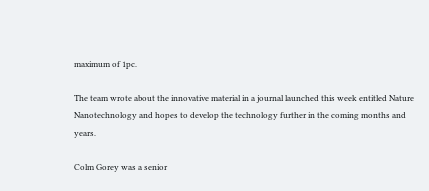maximum of 1pc.

The team wrote about the innovative material in a journal launched this week entitled Nature Nanotechnology and hopes to develop the technology further in the coming months and years.

Colm Gorey was a senior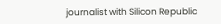journalist with Silicon Republic